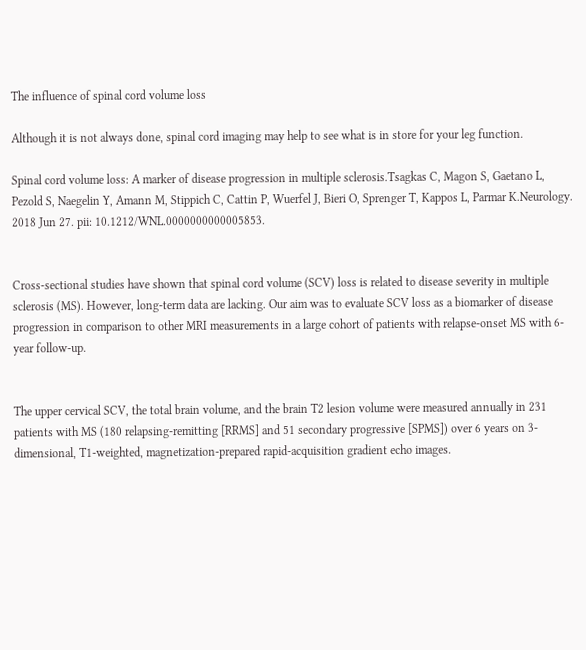The influence of spinal cord volume loss

Although it is not always done, spinal cord imaging may help to see what is in store for your leg function.

Spinal cord volume loss: A marker of disease progression in multiple sclerosis.Tsagkas C, Magon S, Gaetano L, Pezold S, Naegelin Y, Amann M, Stippich C, Cattin P, Wuerfel J, Bieri O, Sprenger T, Kappos L, Parmar K.Neurology. 2018 Jun 27. pii: 10.1212/WNL.0000000000005853.


Cross-sectional studies have shown that spinal cord volume (SCV) loss is related to disease severity in multiple sclerosis (MS). However, long-term data are lacking. Our aim was to evaluate SCV loss as a biomarker of disease progression in comparison to other MRI measurements in a large cohort of patients with relapse-onset MS with 6-year follow-up.


The upper cervical SCV, the total brain volume, and the brain T2 lesion volume were measured annually in 231 patients with MS (180 relapsing-remitting [RRMS] and 51 secondary progressive [SPMS]) over 6 years on 3-dimensional, T1-weighted, magnetization-prepared rapid-acquisition gradient echo images.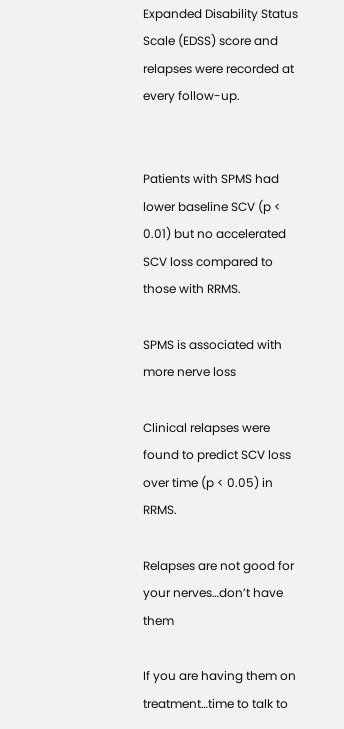Expanded Disability Status Scale (EDSS) score and relapses were recorded at every follow-up.


Patients with SPMS had lower baseline SCV (p < 0.01) but no accelerated SCV loss compared to those with RRMS.

SPMS is associated with more nerve loss

Clinical relapses were found to predict SCV loss over time (p < 0.05) in RRMS.

Relapses are not good for your nerves…don’t have them

If you are having them on treatment…time to talk to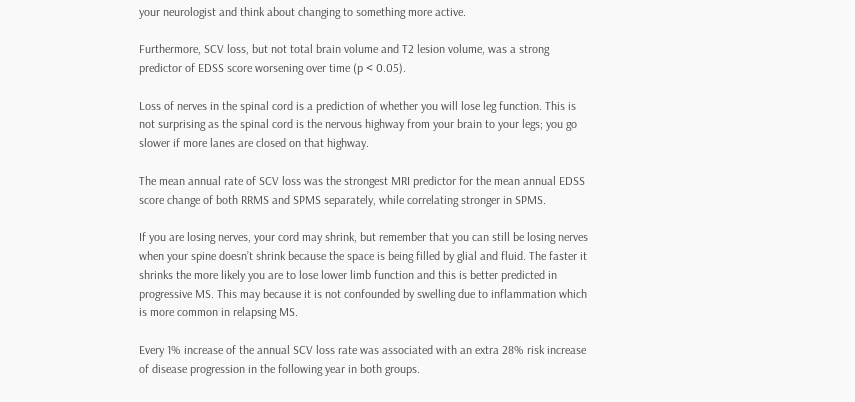your neurologist and think about changing to something more active.

Furthermore, SCV loss, but not total brain volume and T2 lesion volume, was a strong predictor of EDSS score worsening over time (p < 0.05).

Loss of nerves in the spinal cord is a prediction of whether you will lose leg function. This is not surprising as the spinal cord is the nervous highway from your brain to your legs; you go slower if more lanes are closed on that highway.

The mean annual rate of SCV loss was the strongest MRI predictor for the mean annual EDSS score change of both RRMS and SPMS separately, while correlating stronger in SPMS.

If you are losing nerves, your cord may shrink, but remember that you can still be losing nerves when your spine doesn’t shrink because the space is being filled by glial and fluid. The faster it shrinks the more likely you are to lose lower limb function and this is better predicted in progressive MS. This may because it is not confounded by swelling due to inflammation which is more common in relapsing MS.

Every 1% increase of the annual SCV loss rate was associated with an extra 28% risk increase of disease progression in the following year in both groups.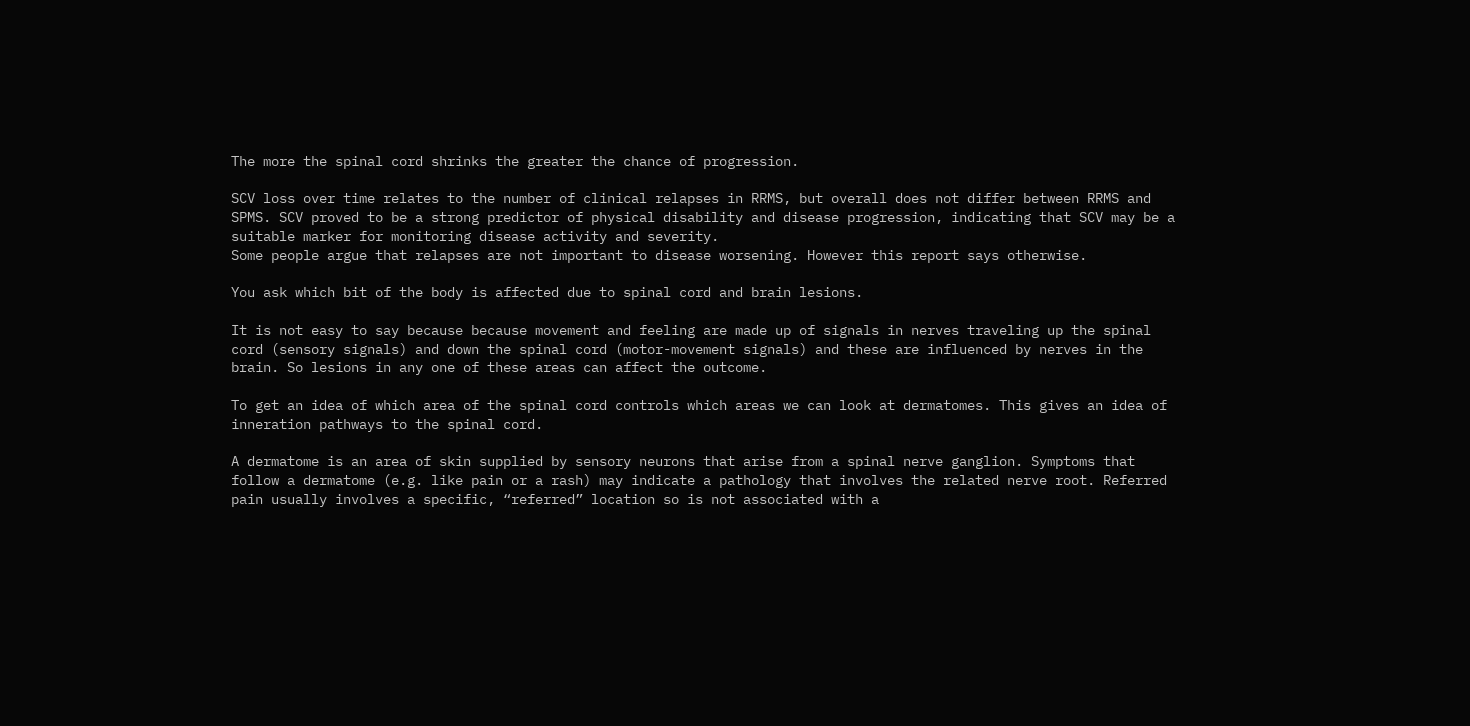The more the spinal cord shrinks the greater the chance of progression.

SCV loss over time relates to the number of clinical relapses in RRMS, but overall does not differ between RRMS and SPMS. SCV proved to be a strong predictor of physical disability and disease progression, indicating that SCV may be a suitable marker for monitoring disease activity and severity.
Some people argue that relapses are not important to disease worsening. However this report says otherwise.

You ask which bit of the body is affected due to spinal cord and brain lesions.

It is not easy to say because because movement and feeling are made up of signals in nerves traveling up the spinal cord (sensory signals) and down the spinal cord (motor-movement signals) and these are influenced by nerves in the brain. So lesions in any one of these areas can affect the outcome.

To get an idea of which area of the spinal cord controls which areas we can look at dermatomes. This gives an idea of inneration pathways to the spinal cord.

A dermatome is an area of skin supplied by sensory neurons that arise from a spinal nerve ganglion. Symptoms that follow a dermatome (e.g. like pain or a rash) may indicate a pathology that involves the related nerve root. Referred pain usually involves a specific, “referred” location so is not associated with a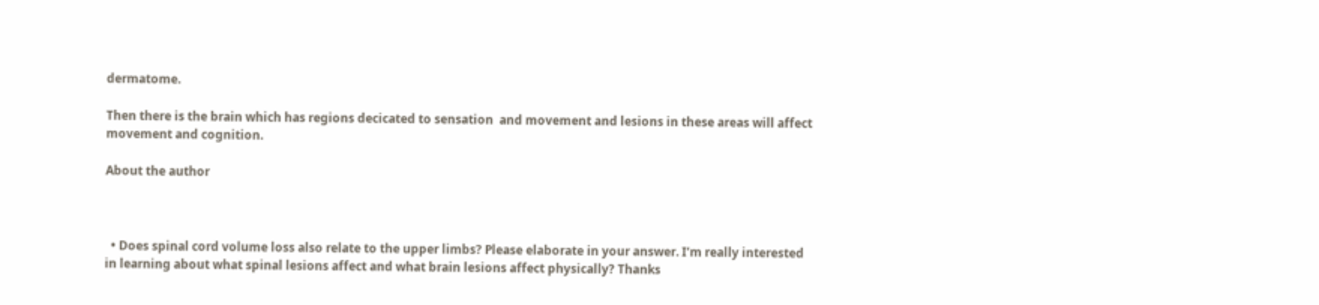dermatome.

Then there is the brain which has regions decicated to sensation  and movement and lesions in these areas will affect movement and cognition.

About the author



  • Does spinal cord volume loss also relate to the upper limbs? Please elaborate in your answer. I’m really interested in learning about what spinal lesions affect and what brain lesions affect physically? Thanks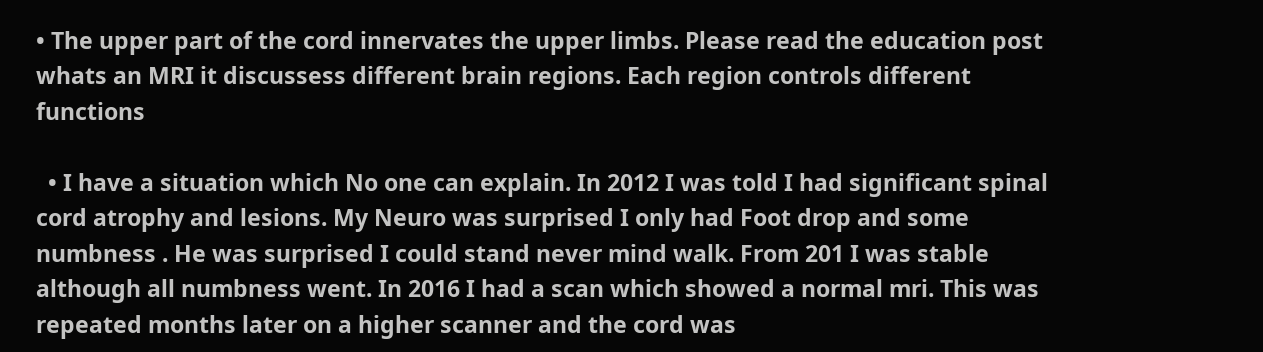• The upper part of the cord innervates the upper limbs. Please read the education post whats an MRI it discussess different brain regions. Each region controls different functions

  • I have a situation which No one can explain. In 2012 I was told I had significant spinal cord atrophy and lesions. My Neuro was surprised I only had Foot drop and some numbness . He was surprised I could stand never mind walk. From 201 I was stable although all numbness went. In 2016 I had a scan which showed a normal mri. This was repeated months later on a higher scanner and the cord was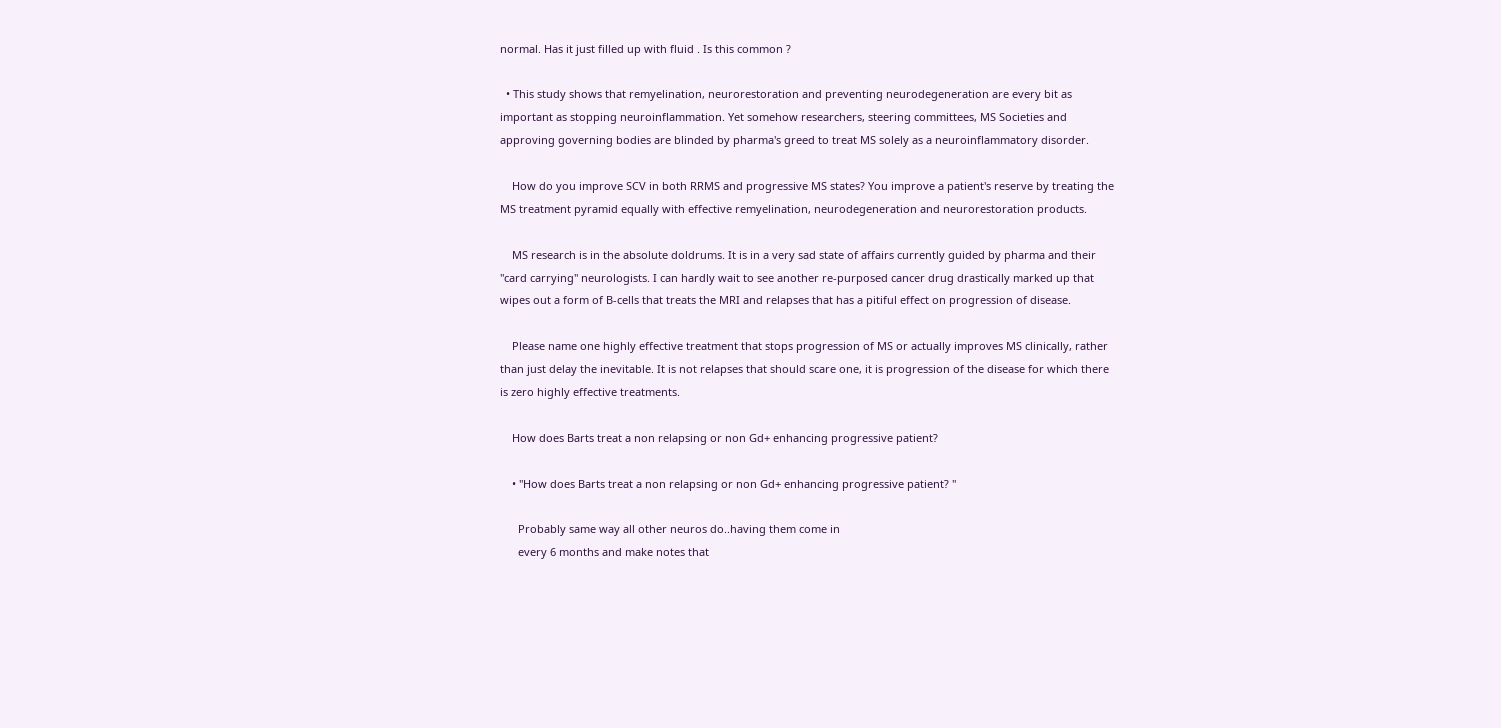normal. Has it just filled up with fluid . Is this common ?

  • This study shows that remyelination, neurorestoration and preventing neurodegeneration are every bit as important as stopping neuroinflammation. Yet somehow researchers, steering committees, MS Societies and approving governing bodies are blinded by pharma's greed to treat MS solely as a neuroinflammatory disorder.

    How do you improve SCV in both RRMS and progressive MS states? You improve a patient's reserve by treating the MS treatment pyramid equally with effective remyelination, neurodegeneration and neurorestoration products.

    MS research is in the absolute doldrums. It is in a very sad state of affairs currently guided by pharma and their "card carrying" neurologists. I can hardly wait to see another re-purposed cancer drug drastically marked up that wipes out a form of B-cells that treats the MRI and relapses that has a pitiful effect on progression of disease.

    Please name one highly effective treatment that stops progression of MS or actually improves MS clinically, rather than just delay the inevitable. It is not relapses that should scare one, it is progression of the disease for which there is zero highly effective treatments.

    How does Barts treat a non relapsing or non Gd+ enhancing progressive patient?

    • "How does Barts treat a non relapsing or non Gd+ enhancing progressive patient? "

      Probably same way all other neuros do..having them come in
      every 6 months and make notes that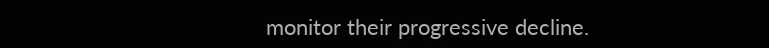monitor their progressive decline.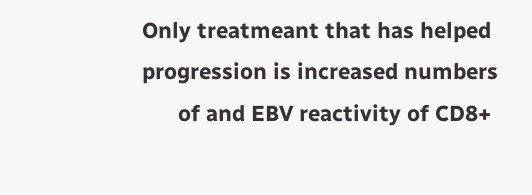Only treatmeant that has helped progression is increased numbers
      of and EBV reactivity of CD8+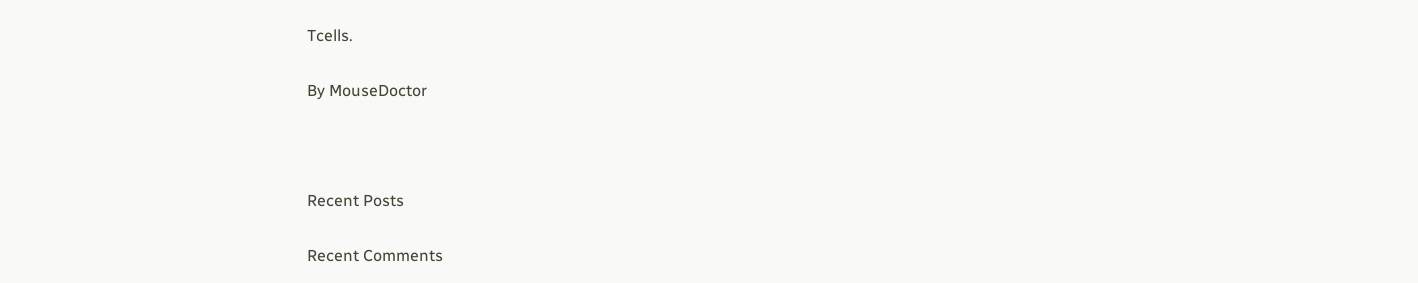Tcells.

By MouseDoctor



Recent Posts

Recent Comments